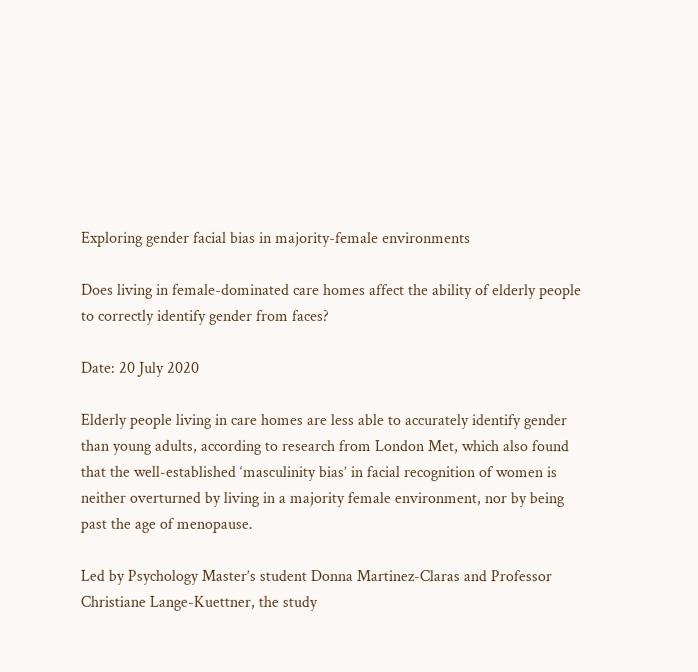Exploring gender facial bias in majority-female environments

Does living in female-dominated care homes affect the ability of elderly people to correctly identify gender from faces?

Date: 20 July 2020

Elderly people living in care homes are less able to accurately identify gender than young adults, according to research from London Met, which also found that the well-established ‘masculinity bias’ in facial recognition of women is neither overturned by living in a majority female environment, nor by being past the age of menopause.

Led by Psychology Master’s student Donna Martinez-Claras and Professor Christiane Lange-Kuettner, the study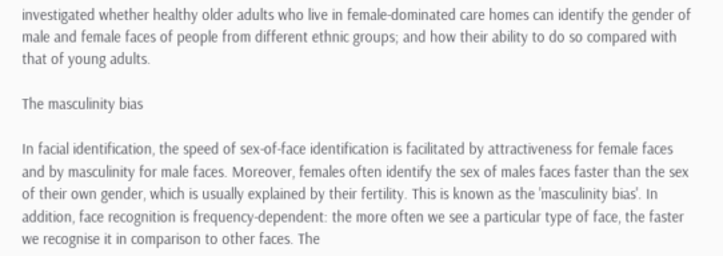investigated whether healthy older adults who live in female-dominated care homes can identify the gender of male and female faces of people from different ethnic groups; and how their ability to do so compared with that of young adults.

The masculinity bias

In facial identification, the speed of sex-of-face identification is facilitated by attractiveness for female faces and by masculinity for male faces. Moreover, females often identify the sex of males faces faster than the sex of their own gender, which is usually explained by their fertility. This is known as the 'masculinity bias'. In addition, face recognition is frequency-dependent: the more often we see a particular type of face, the faster we recognise it in comparison to other faces. The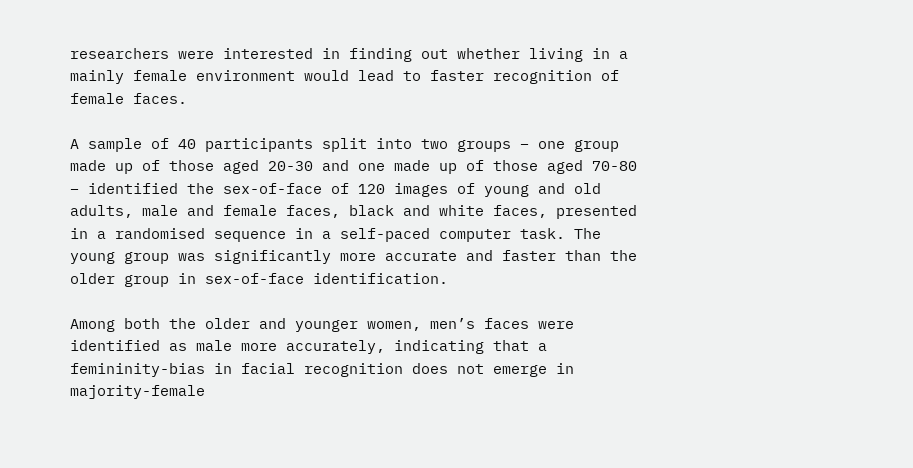researchers were interested in finding out whether living in a mainly female environment would lead to faster recognition of female faces.

A sample of 40 participants split into two groups – one group made up of those aged 20-30 and one made up of those aged 70-80 – identified the sex-of-face of 120 images of young and old adults, male and female faces, black and white faces, presented in a randomised sequence in a self-paced computer task. The young group was significantly more accurate and faster than the older group in sex-of-face identification.

Among both the older and younger women, men’s faces were identified as male more accurately, indicating that a femininity-bias in facial recognition does not emerge in majority-female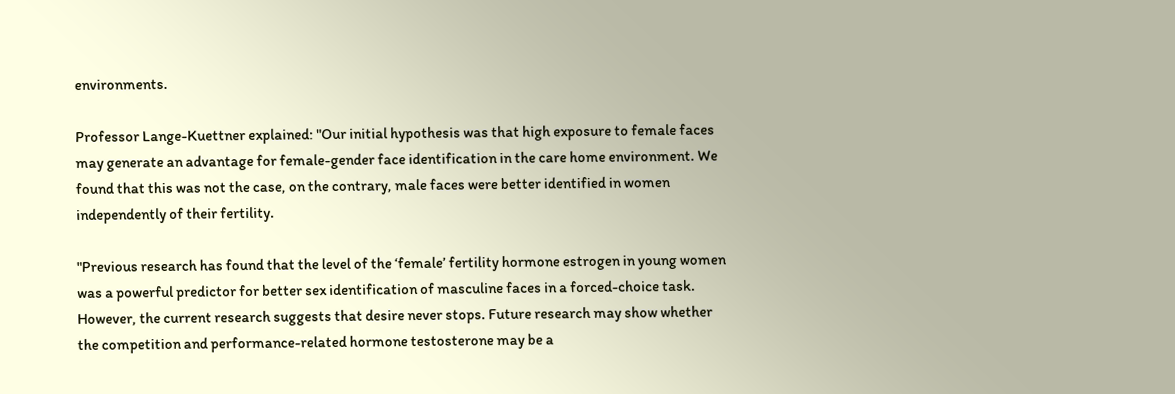environments.

Professor Lange-Kuettner explained: "Our initial hypothesis was that high exposure to female faces may generate an advantage for female-gender face identification in the care home environment. We found that this was not the case, on the contrary, male faces were better identified in women independently of their fertility.

"Previous research has found that the level of the ‘female’ fertility hormone estrogen in young women was a powerful predictor for better sex identification of masculine faces in a forced-choice task. However, the current research suggests that desire never stops. Future research may show whether the competition and performance-related hormone testosterone may be a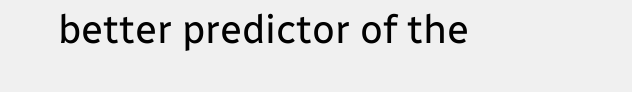better predictor of the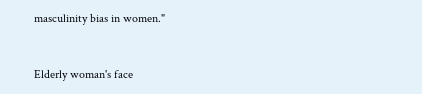masculinity bias in women."


Elderly woman's face